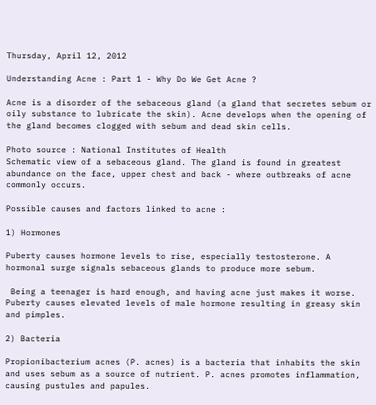Thursday, April 12, 2012

Understanding Acne : Part 1 - Why Do We Get Acne ?

Acne is a disorder of the sebaceous gland (a gland that secretes sebum or oily substance to lubricate the skin). Acne develops when the opening of the gland becomes clogged with sebum and dead skin cells.

Photo source : National Institutes of Health
Schematic view of a sebaceous gland. The gland is found in greatest abundance on the face, upper chest and back - where outbreaks of acne commonly occurs.

Possible causes and factors linked to acne :

1) Hormones

Puberty causes hormone levels to rise, especially testosterone. A hormonal surge signals sebaceous glands to produce more sebum.

 Being a teenager is hard enough, and having acne just makes it worse. Puberty causes elevated levels of male hormone resulting in greasy skin and pimples.

2) Bacteria

Propionibacterium acnes (P. acnes) is a bacteria that inhabits the skin and uses sebum as a source of nutrient. P. acnes promotes inflammation, causing pustules and papules.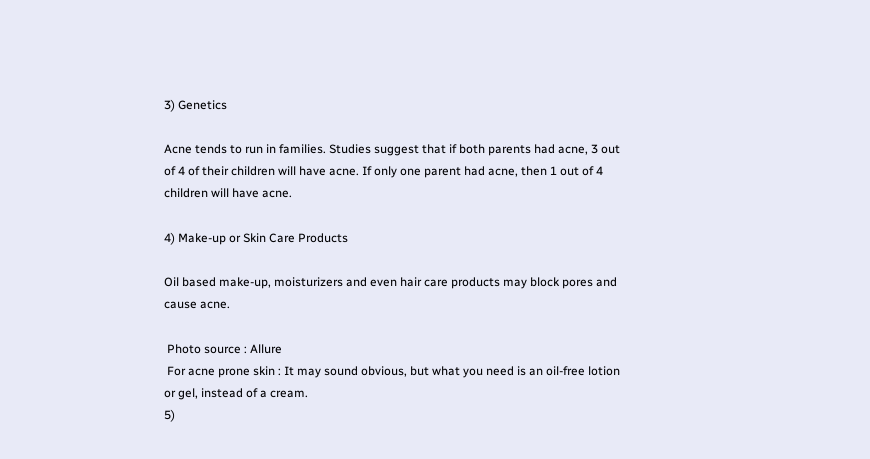3) Genetics

Acne tends to run in families. Studies suggest that if both parents had acne, 3 out of 4 of their children will have acne. If only one parent had acne, then 1 out of 4 children will have acne.

4) Make-up or Skin Care Products

Oil based make-up, moisturizers and even hair care products may block pores and cause acne.

 Photo source : Allure
 For acne prone skin : It may sound obvious, but what you need is an oil-free lotion or gel, instead of a cream.
5)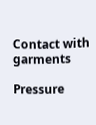Contact with garments

Pressure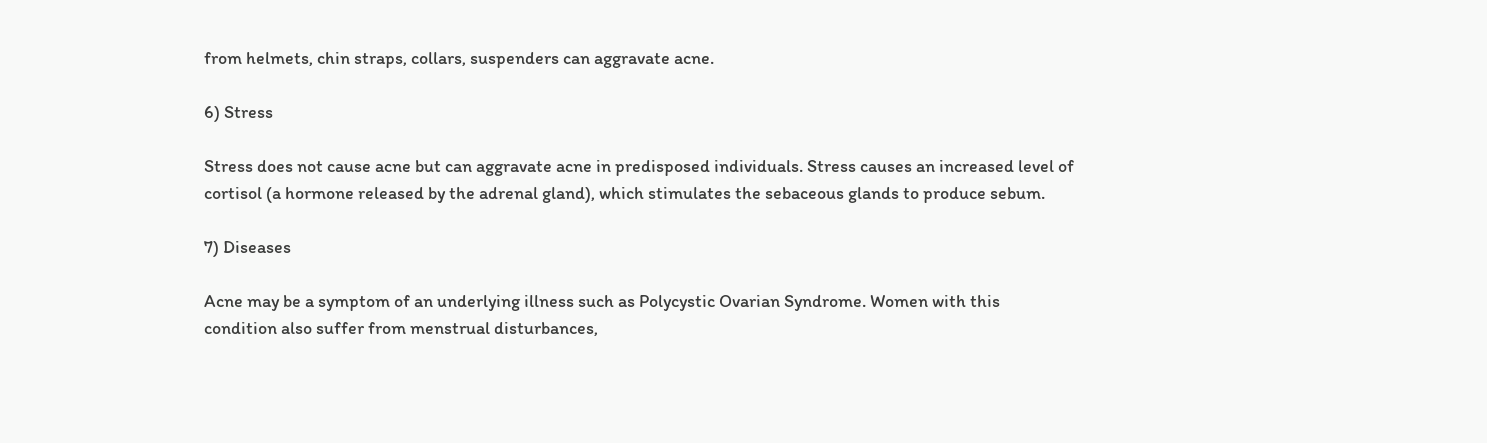from helmets, chin straps, collars, suspenders can aggravate acne.

6) Stress

Stress does not cause acne but can aggravate acne in predisposed individuals. Stress causes an increased level of cortisol (a hormone released by the adrenal gland), which stimulates the sebaceous glands to produce sebum.

7) Diseases

Acne may be a symptom of an underlying illness such as Polycystic Ovarian Syndrome. Women with this condition also suffer from menstrual disturbances,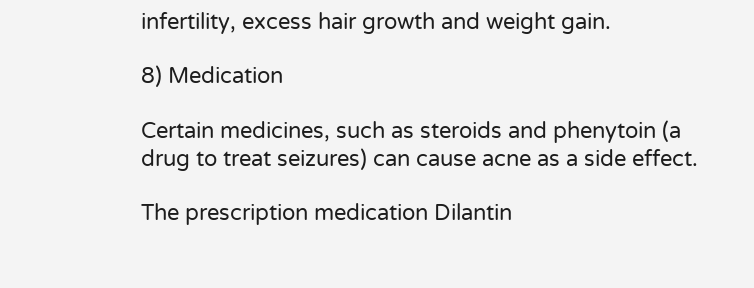infertility, excess hair growth and weight gain.

8) Medication

Certain medicines, such as steroids and phenytoin (a drug to treat seizures) can cause acne as a side effect.

The prescription medication Dilantin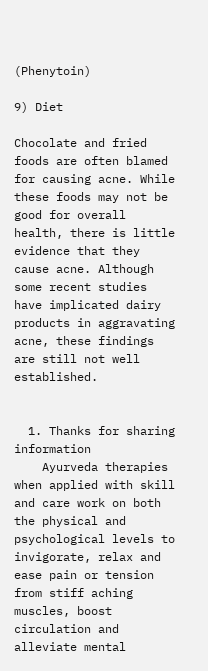(Phenytoin)

9) Diet

Chocolate and fried foods are often blamed for causing acne. While these foods may not be good for overall health, there is little evidence that they cause acne. Although some recent studies have implicated dairy products in aggravating acne, these findings are still not well established.


  1. Thanks for sharing information
    Ayurveda therapies when applied with skill and care work on both the physical and psychological levels to invigorate, relax and ease pain or tension from stiff aching muscles, boost circulation and alleviate mental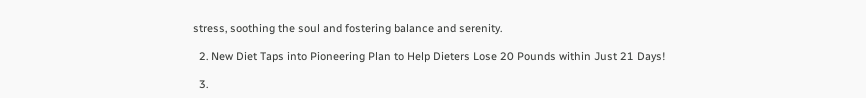stress, soothing the soul and fostering balance and serenity.

  2. New Diet Taps into Pioneering Plan to Help Dieters Lose 20 Pounds within Just 21 Days!

  3.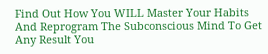Find Out How You WILL Master Your Habits And Reprogram The Subconscious Mind To Get Any Result You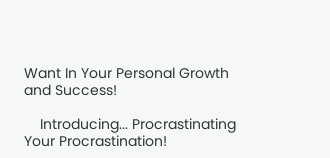Want In Your Personal Growth and Success!

    Introducing... Procrastinating Your Procrastination!